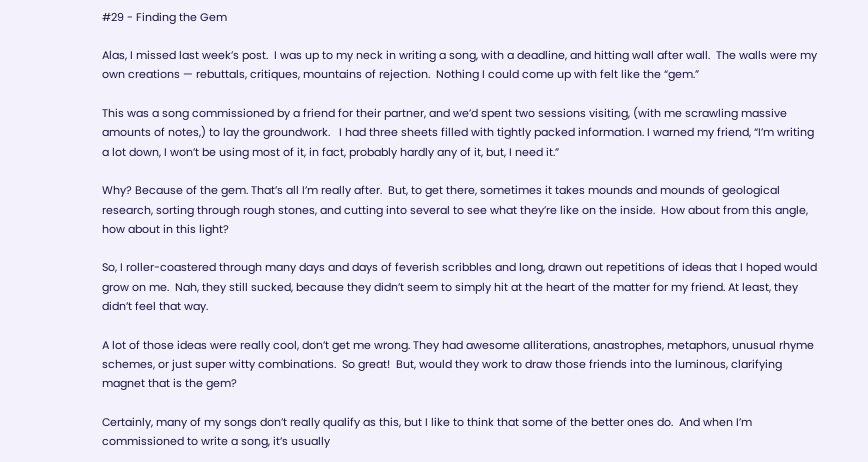#29 - Finding the Gem

Alas, I missed last week’s post.  I was up to my neck in writing a song, with a deadline, and hitting wall after wall.  The walls were my own creations — rebuttals, critiques, mountains of rejection.  Nothing I could come up with felt like the “gem.”

This was a song commissioned by a friend for their partner, and we’d spent two sessions visiting, (with me scrawling massive amounts of notes,) to lay the groundwork.   I had three sheets filled with tightly packed information. I warned my friend, “I’m writing a lot down, I won’t be using most of it, in fact, probably hardly any of it, but, I need it.”

Why? Because of the gem. That’s all I’m really after.  But, to get there, sometimes it takes mounds and mounds of geological research, sorting through rough stones, and cutting into several to see what they’re like on the inside.  How about from this angle, how about in this light?

So, I roller-coastered through many days and days of feverish scribbles and long, drawn out repetitions of ideas that I hoped would grow on me.  Nah, they still sucked, because they didn’t seem to simply hit at the heart of the matter for my friend. At least, they didn’t feel that way.

A lot of those ideas were really cool, don’t get me wrong. They had awesome alliterations, anastrophes, metaphors, unusual rhyme schemes, or just super witty combinations.  So great!  But, would they work to draw those friends into the luminous, clarifying magnet that is the gem?

Certainly, many of my songs don’t really qualify as this, but I like to think that some of the better ones do.  And when I’m commissioned to write a song, it’s usually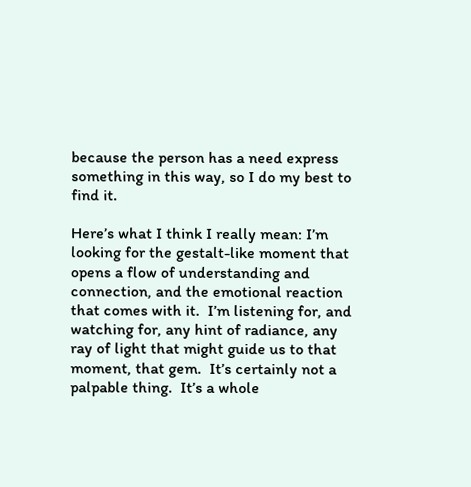because the person has a need express something in this way, so I do my best to find it.

Here’s what I think I really mean: I’m looking for the gestalt-like moment that opens a flow of understanding and connection, and the emotional reaction that comes with it.  I’m listening for, and watching for, any hint of radiance, any ray of light that might guide us to that moment, that gem.  It’s certainly not a palpable thing.  It’s a whole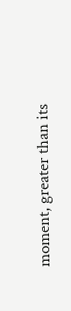moment, greater than its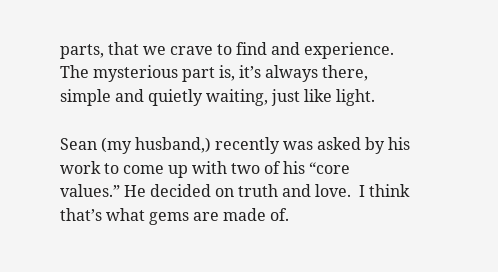parts, that we crave to find and experience.  The mysterious part is, it’s always there, simple and quietly waiting, just like light.

Sean (my husband,) recently was asked by his work to come up with two of his “core values.” He decided on truth and love.  I think that’s what gems are made of.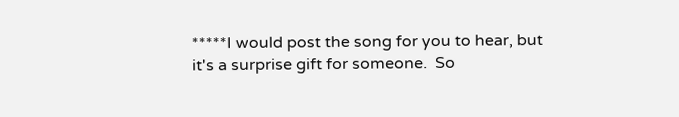*****I would post the song for you to hear, but it's a surprise gift for someone.  So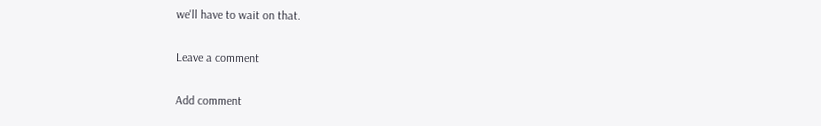we'll have to wait on that.

Leave a comment

Add comment